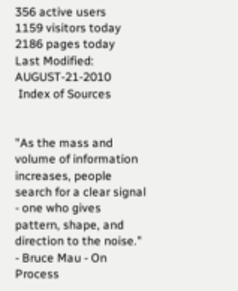356 active users
1159 visitors today
2186 pages today
Last Modified: AUGUST-21-2010
 Index of Sources


"As the mass and volume of information increases, people search for a clear signal - one who gives pattern, shape, and direction to the noise."
- Bruce Mau - On Process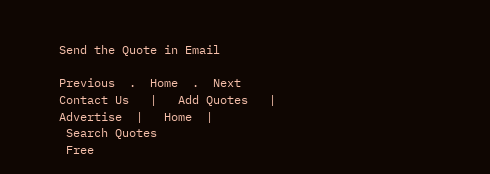Send the Quote in Email

Previous  .  Home  .  Next
Contact Us   |   Add Quotes   |   Advertise  |   Home  |
 Search Quotes
 Free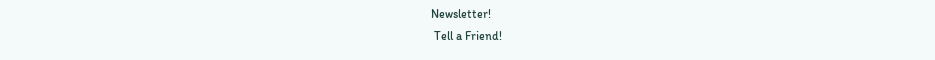Newsletter!
 Tell a Friend!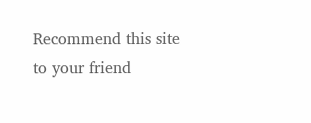Recommend this site
to your friend